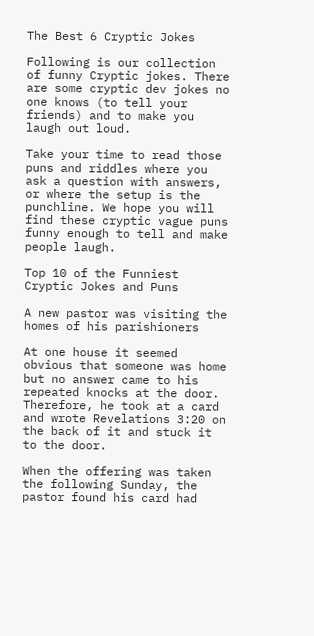The Best 6 Cryptic Jokes

Following is our collection of funny Cryptic jokes. There are some cryptic dev jokes no one knows (to tell your friends) and to make you laugh out loud.

Take your time to read those puns and riddles where you ask a question with answers, or where the setup is the punchline. We hope you will find these cryptic vague puns funny enough to tell and make people laugh.

Top 10 of the Funniest Cryptic Jokes and Puns

A new pastor was visiting the homes of his parishioners

At one house it seemed obvious that someone was home but no answer came to his repeated knocks at the door. Therefore, he took at a card and wrote Revelations 3:20 on the back of it and stuck it to the door.

When the offering was taken the following Sunday, the pastor found his card had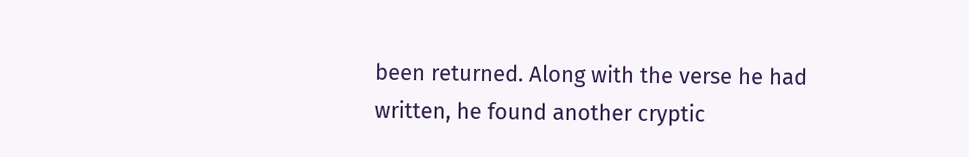been returned. Along with the verse he had written, he found another cryptic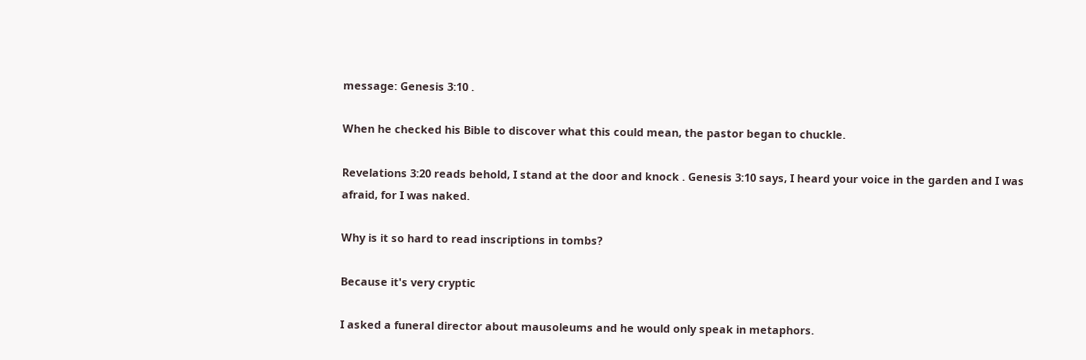message: Genesis 3:10 .

When he checked his Bible to discover what this could mean, the pastor began to chuckle.

Revelations 3:20 reads behold, I stand at the door and knock . Genesis 3:10 says, I heard your voice in the garden and I was afraid, for I was naked.

Why is it so hard to read inscriptions in tombs?

Because it's very cryptic

I asked a funeral director about mausoleums and he would only speak in metaphors.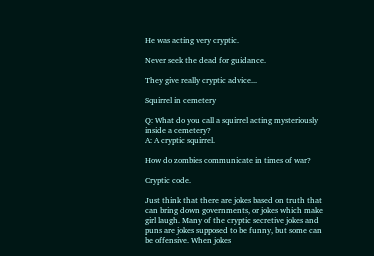He was acting very cryptic.

Never seek the dead for guidance.

They give really cryptic advice...

Squirrel in cemetery

Q: What do you call a squirrel acting mysteriously inside a cemetery?
A: A cryptic squirrel.

How do zombies communicate in times of war?

Cryptic code.

Just think that there are jokes based on truth that can bring down governments, or jokes which make girl laugh. Many of the cryptic secretive jokes and puns are jokes supposed to be funny, but some can be offensive. When jokes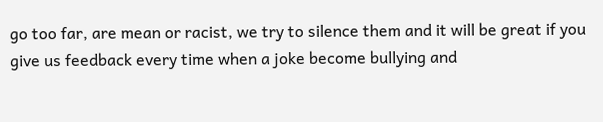go too far, are mean or racist, we try to silence them and it will be great if you give us feedback every time when a joke become bullying and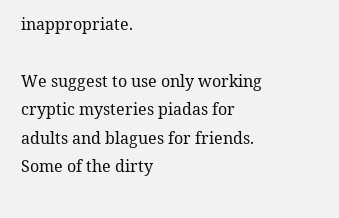inappropriate.

We suggest to use only working cryptic mysteries piadas for adults and blagues for friends. Some of the dirty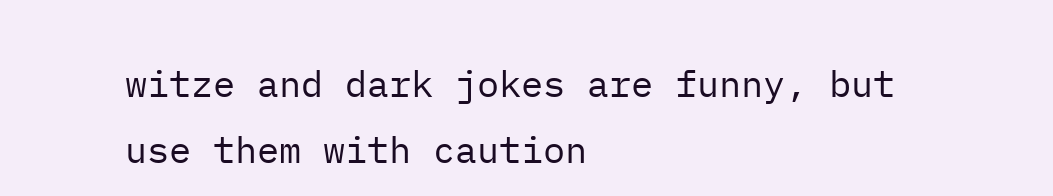witze and dark jokes are funny, but use them with caution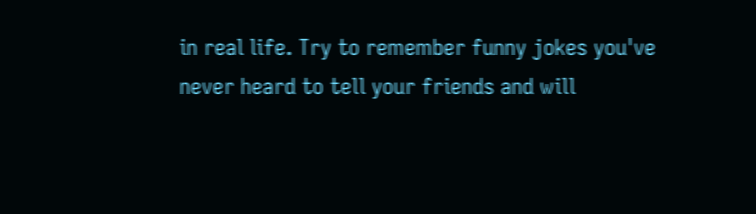in real life. Try to remember funny jokes you've never heard to tell your friends and will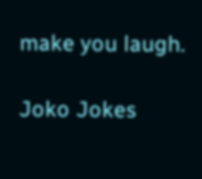make you laugh.

Joko Jokes